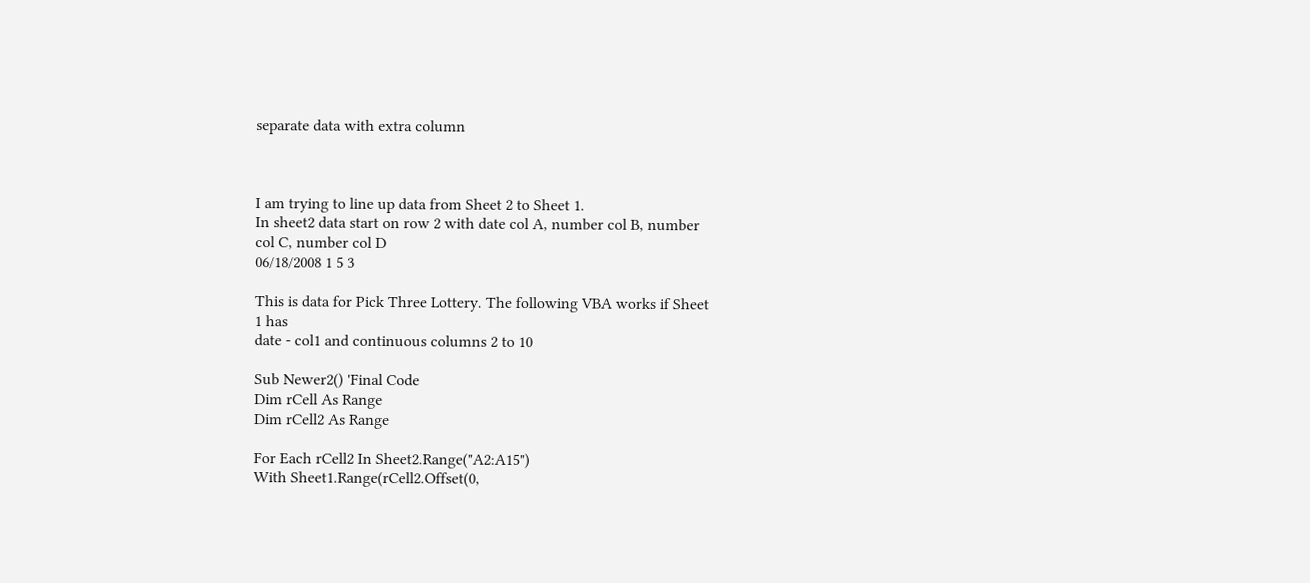separate data with extra column



I am trying to line up data from Sheet 2 to Sheet 1.
In sheet2 data start on row 2 with date col A, number col B, number
col C, number col D
06/18/2008 1 5 3

This is data for Pick Three Lottery. The following VBA works if Sheet
1 has
date - col1 and continuous columns 2 to 10

Sub Newer2() 'Final Code
Dim rCell As Range
Dim rCell2 As Range

For Each rCell2 In Sheet2.Range("A2:A15")
With Sheet1.Range(rCell2.Offset(0,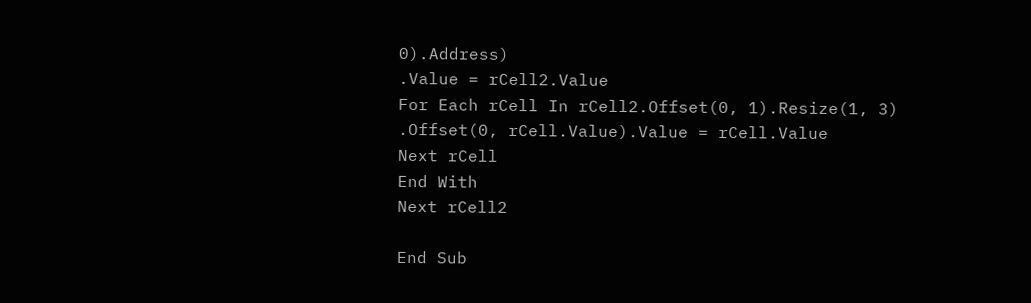0).Address)
.Value = rCell2.Value
For Each rCell In rCell2.Offset(0, 1).Resize(1, 3)
.Offset(0, rCell.Value).Value = rCell.Value
Next rCell
End With
Next rCell2

End Sub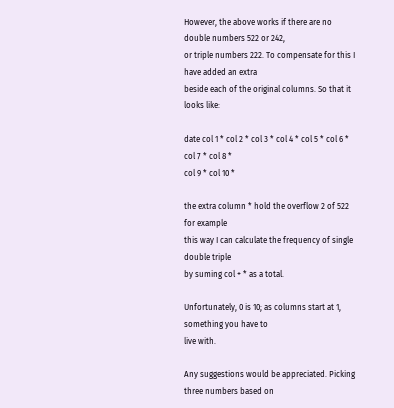However, the above works if there are no double numbers 522 or 242,
or triple numbers 222. To compensate for this I have added an extra
beside each of the original columns. So that it looks like:

date col 1 * col 2 * col 3 * col 4 * col 5 * col 6 * col 7 * col 8 *
col 9 * col 10 *

the extra column * hold the overflow 2 of 522 for example
this way I can calculate the frequency of single double triple
by suming col + * as a total.

Unfortunately, 0 is 10; as columns start at 1, something you have to
live with.

Any suggestions would be appreciated. Picking three numbers based on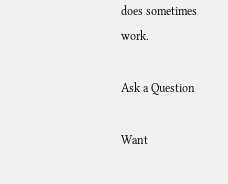does sometimes work.

Ask a Question

Want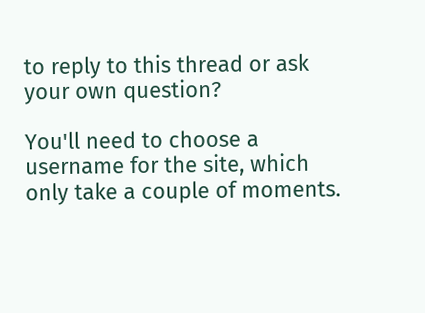to reply to this thread or ask your own question?

You'll need to choose a username for the site, which only take a couple of moments.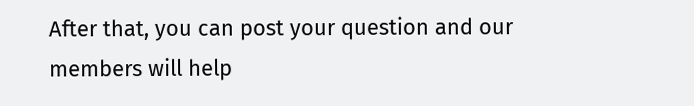After that, you can post your question and our members will help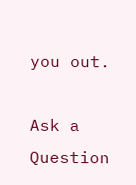you out.

Ask a Question